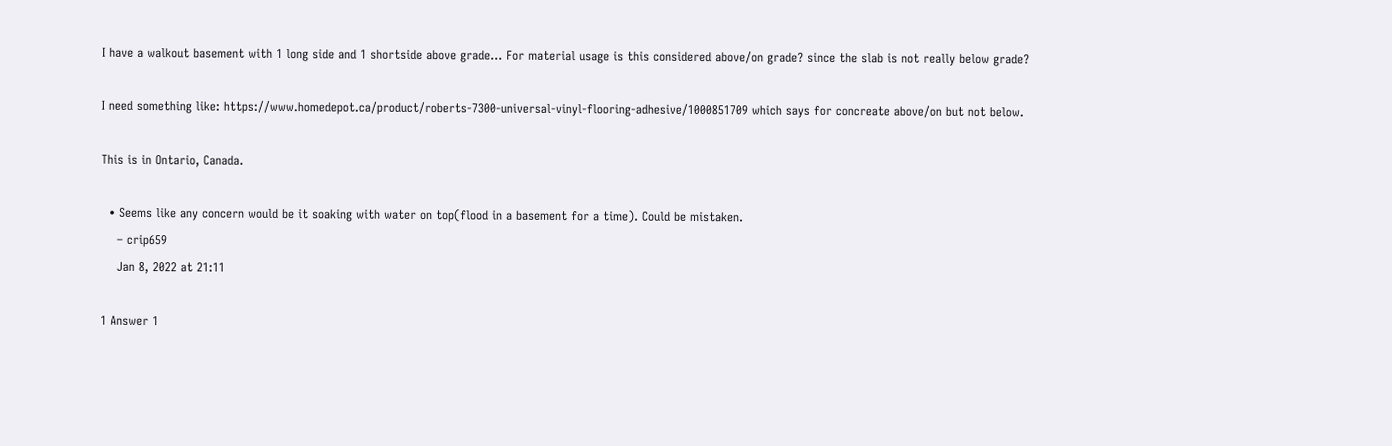I have a walkout basement with 1 long side and 1 shortside above grade... For material usage is this considered above/on grade? since the slab is not really below grade?

I need something like: https://www.homedepot.ca/product/roberts-7300-universal-vinyl-flooring-adhesive/1000851709 which says for concreate above/on but not below.

This is in Ontario, Canada.

  • Seems like any concern would be it soaking with water on top(flood in a basement for a time). Could be mistaken.
    – crip659
    Jan 8, 2022 at 21:11

1 Answer 1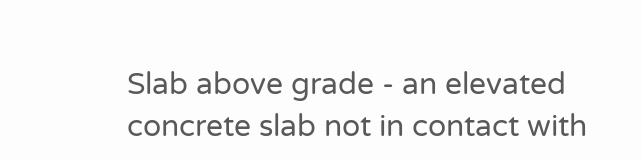Slab above grade - an elevated concrete slab not in contact with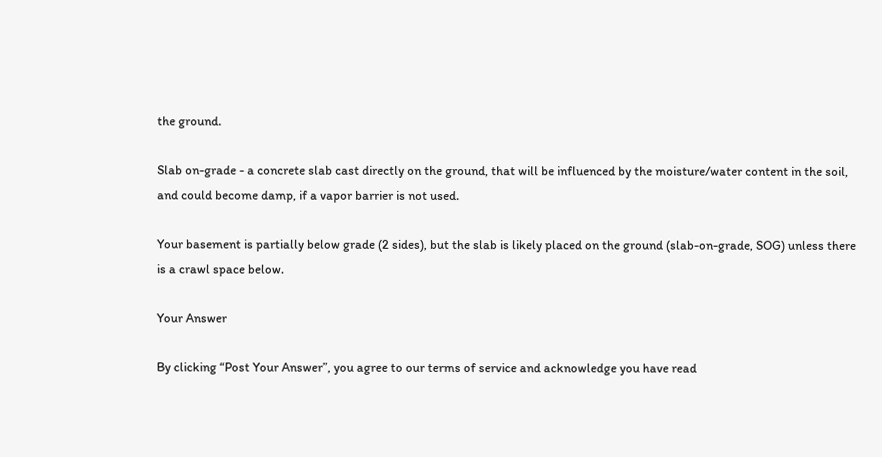the ground.

Slab on-grade - a concrete slab cast directly on the ground, that will be influenced by the moisture/water content in the soil, and could become damp, if a vapor barrier is not used.

Your basement is partially below grade (2 sides), but the slab is likely placed on the ground (slab-on-grade, SOG) unless there is a crawl space below.

Your Answer

By clicking “Post Your Answer”, you agree to our terms of service and acknowledge you have read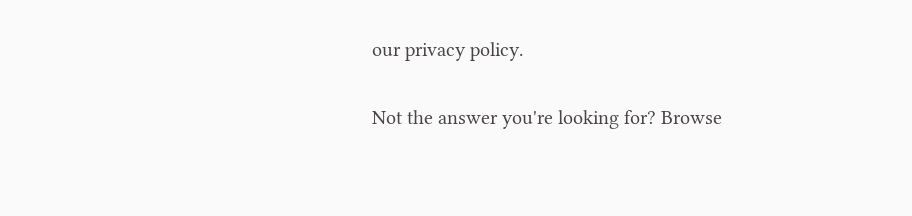our privacy policy.

Not the answer you're looking for? Browse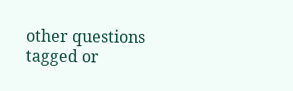other questions tagged or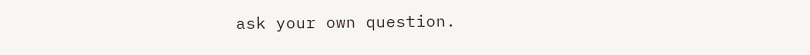ask your own question.